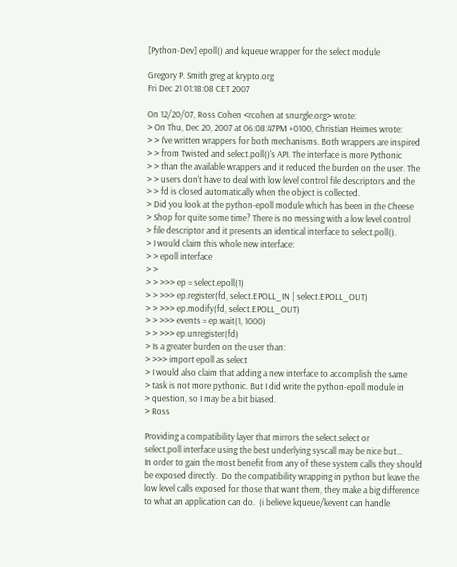[Python-Dev] epoll() and kqueue wrapper for the select module

Gregory P. Smith greg at krypto.org
Fri Dec 21 01:18:08 CET 2007

On 12/20/07, Ross Cohen <rcohen at snurgle.org> wrote:
> On Thu, Dec 20, 2007 at 06:08:47PM +0100, Christian Heimes wrote:
> > I've written wrappers for both mechanisms. Both wrappers are inspired
> > from Twisted and select.poll()'s API. The interface is more Pythonic
> > than the available wrappers and it reduced the burden on the user. The
> > users don't have to deal with low level control file descriptors and the
> > fd is closed automatically when the object is collected.
> Did you look at the python-epoll module which has been in the Cheese
> Shop for quite some time? There is no messing with a low level control
> file descriptor and it presents an identical interface to select.poll().
> I would claim this whole new interface:
> > epoll interface
> >
> > >>> ep = select.epoll(1)
> > >>> ep.register(fd, select.EPOLL_IN | select.EPOLL_OUT)
> > >>> ep.modify(fd, select.EPOLL_OUT)
> > >>> events = ep.wait(1, 1000)
> > >>> ep.unregister(fd)
> Is a greater burden on the user than:
> >>> import epoll as select
> I would also claim that adding a new interface to accomplish the same
> task is not more pythonic. But I did write the python-epoll module in
> question, so I may be a bit biased.
> Ross

Providing a compatibility layer that mirrors the select.select or
select.poll interface using the best underlying syscall may be nice but...
In order to gain the most benefit from any of these system calls they should
be exposed directly.  Do the compatibility wrapping in python but leave the
low level calls exposed for those that want them, they make a big difference
to what an application can do.  (i believe kqueue/kevent can handle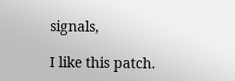signals,

I like this patch.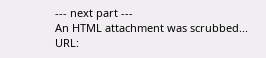--- next part ---
An HTML attachment was scrubbed...
URL: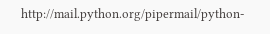http://mail.python.org/pipermail/python-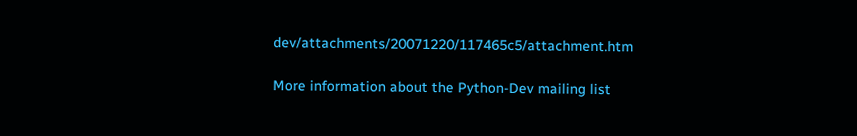dev/attachments/20071220/117465c5/attachment.htm

More information about the Python-Dev mailing list